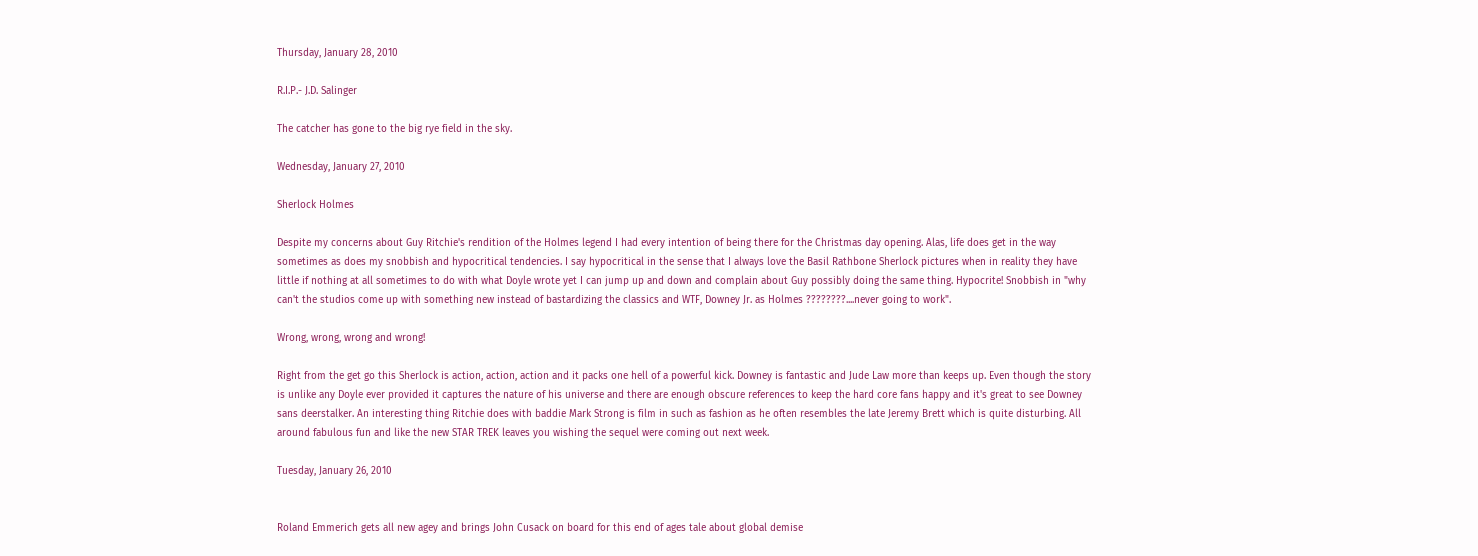Thursday, January 28, 2010

R.I.P.- J.D. Salinger

The catcher has gone to the big rye field in the sky.

Wednesday, January 27, 2010

Sherlock Holmes

Despite my concerns about Guy Ritchie's rendition of the Holmes legend I had every intention of being there for the Christmas day opening. Alas, life does get in the way sometimes as does my snobbish and hypocritical tendencies. I say hypocritical in the sense that I always love the Basil Rathbone Sherlock pictures when in reality they have little if nothing at all sometimes to do with what Doyle wrote yet I can jump up and down and complain about Guy possibly doing the same thing. Hypocrite! Snobbish in "why can't the studios come up with something new instead of bastardizing the classics and WTF, Downey Jr. as Holmes ????????....never going to work".

Wrong, wrong, wrong and wrong!

Right from the get go this Sherlock is action, action, action and it packs one hell of a powerful kick. Downey is fantastic and Jude Law more than keeps up. Even though the story is unlike any Doyle ever provided it captures the nature of his universe and there are enough obscure references to keep the hard core fans happy and it's great to see Downey sans deerstalker. An interesting thing Ritchie does with baddie Mark Strong is film in such as fashion as he often resembles the late Jeremy Brett which is quite disturbing. All around fabulous fun and like the new STAR TREK leaves you wishing the sequel were coming out next week.

Tuesday, January 26, 2010


Roland Emmerich gets all new agey and brings John Cusack on board for this end of ages tale about global demise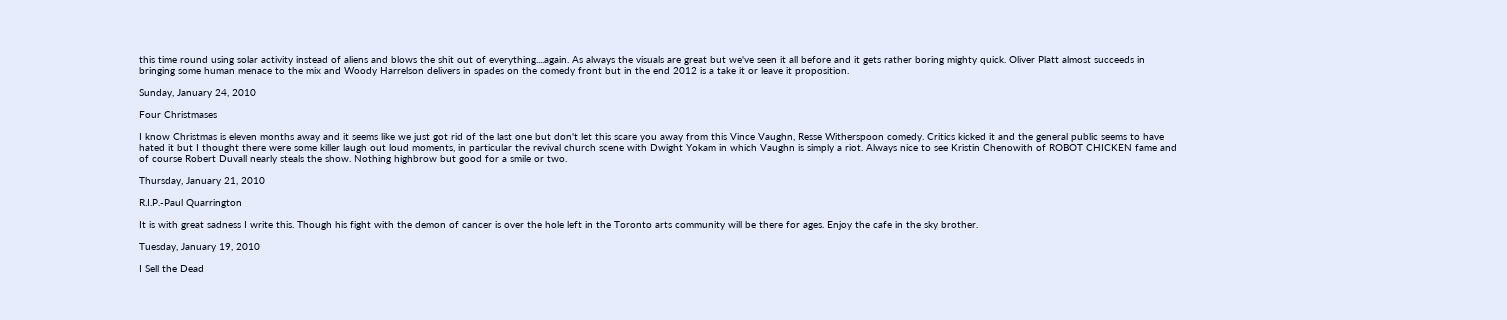this time round using solar activity instead of aliens and blows the shit out of everything....again. As always the visuals are great but we've seen it all before and it gets rather boring mighty quick. Oliver Platt almost succeeds in bringing some human menace to the mix and Woody Harrelson delivers in spades on the comedy front but in the end 2012 is a take it or leave it proposition.

Sunday, January 24, 2010

Four Christmases

I know Christmas is eleven months away and it seems like we just got rid of the last one but don't let this scare you away from this Vince Vaughn, Resse Witherspoon comedy. Critics kicked it and the general public seems to have hated it but I thought there were some killer laugh out loud moments, in particular the revival church scene with Dwight Yokam in which Vaughn is simply a riot. Always nice to see Kristin Chenowith of ROBOT CHICKEN fame and of course Robert Duvall nearly steals the show. Nothing highbrow but good for a smile or two.

Thursday, January 21, 2010

R.I.P.-Paul Quarrington

It is with great sadness I write this. Though his fight with the demon of cancer is over the hole left in the Toronto arts community will be there for ages. Enjoy the cafe in the sky brother.

Tuesday, January 19, 2010

I Sell the Dead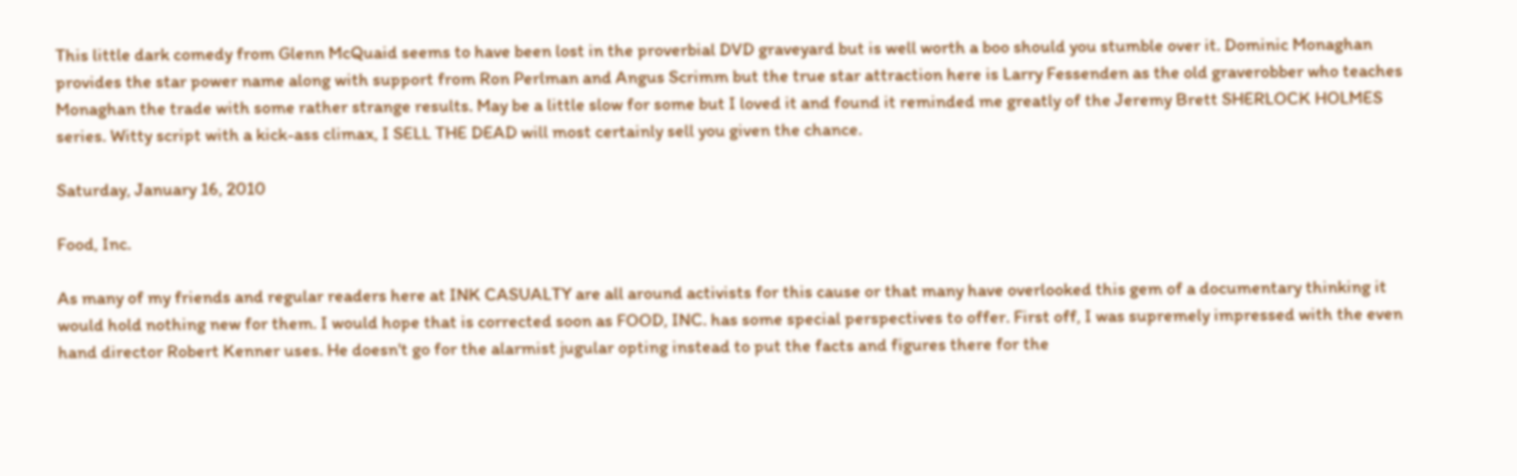This little dark comedy from Glenn McQuaid seems to have been lost in the proverbial DVD graveyard but is well worth a boo should you stumble over it. Dominic Monaghan provides the star power name along with support from Ron Perlman and Angus Scrimm but the true star attraction here is Larry Fessenden as the old graverobber who teaches Monaghan the trade with some rather strange results. May be a little slow for some but I loved it and found it reminded me greatly of the Jeremy Brett SHERLOCK HOLMES series. Witty script with a kick-ass climax, I SELL THE DEAD will most certainly sell you given the chance.

Saturday, January 16, 2010

Food, Inc.

As many of my friends and regular readers here at INK CASUALTY are all around activists for this cause or that many have overlooked this gem of a documentary thinking it would hold nothing new for them. I would hope that is corrected soon as FOOD, INC. has some special perspectives to offer. First off, I was supremely impressed with the even hand director Robert Kenner uses. He doesn't go for the alarmist jugular opting instead to put the facts and figures there for the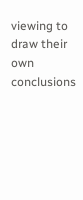viewing to draw their own conclusions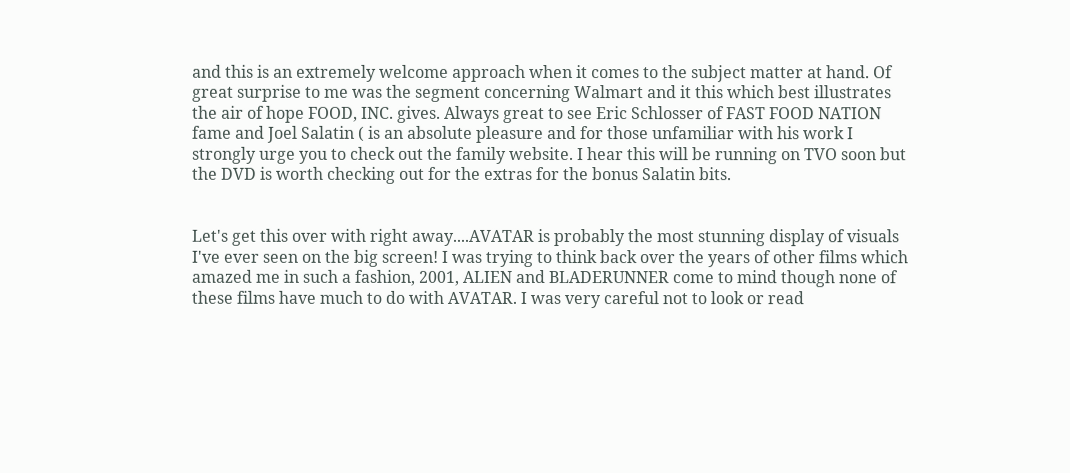and this is an extremely welcome approach when it comes to the subject matter at hand. Of great surprise to me was the segment concerning Walmart and it this which best illustrates the air of hope FOOD, INC. gives. Always great to see Eric Schlosser of FAST FOOD NATION fame and Joel Salatin ( is an absolute pleasure and for those unfamiliar with his work I strongly urge you to check out the family website. I hear this will be running on TVO soon but the DVD is worth checking out for the extras for the bonus Salatin bits.


Let's get this over with right away....AVATAR is probably the most stunning display of visuals I've ever seen on the big screen! I was trying to think back over the years of other films which amazed me in such a fashion, 2001, ALIEN and BLADERUNNER come to mind though none of these films have much to do with AVATAR. I was very careful not to look or read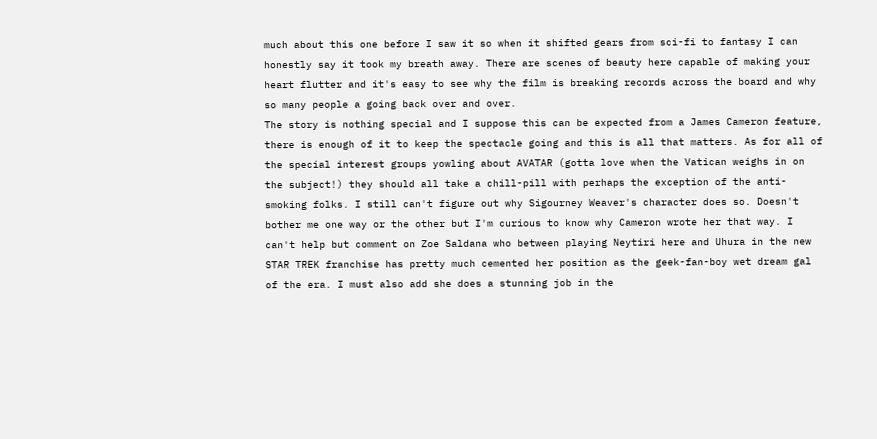much about this one before I saw it so when it shifted gears from sci-fi to fantasy I can honestly say it took my breath away. There are scenes of beauty here capable of making your heart flutter and it's easy to see why the film is breaking records across the board and why so many people a going back over and over.
The story is nothing special and I suppose this can be expected from a James Cameron feature, there is enough of it to keep the spectacle going and this is all that matters. As for all of the special interest groups yowling about AVATAR (gotta love when the Vatican weighs in on the subject!) they should all take a chill-pill with perhaps the exception of the anti-smoking folks. I still can't figure out why Sigourney Weaver's character does so. Doesn't bother me one way or the other but I'm curious to know why Cameron wrote her that way. I can't help but comment on Zoe Saldana who between playing Neytiri here and Uhura in the new STAR TREK franchise has pretty much cemented her position as the geek-fan-boy wet dream gal of the era. I must also add she does a stunning job in the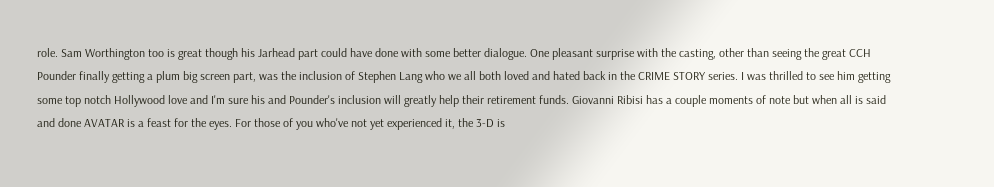role. Sam Worthington too is great though his Jarhead part could have done with some better dialogue. One pleasant surprise with the casting, other than seeing the great CCH Pounder finally getting a plum big screen part, was the inclusion of Stephen Lang who we all both loved and hated back in the CRIME STORY series. I was thrilled to see him getting some top notch Hollywood love and I'm sure his and Pounder's inclusion will greatly help their retirement funds. Giovanni Ribisi has a couple moments of note but when all is said and done AVATAR is a feast for the eyes. For those of you who've not yet experienced it, the 3-D is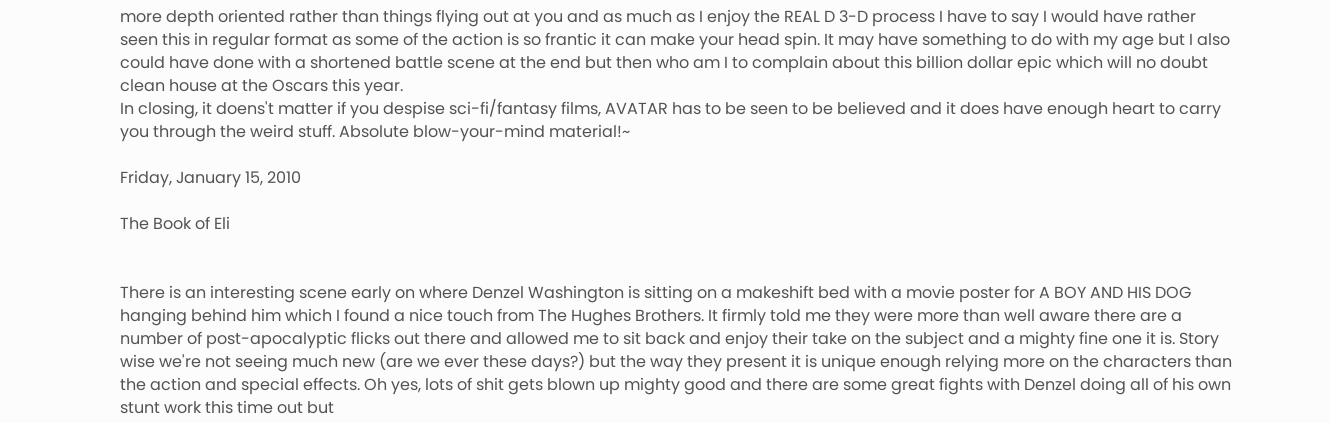more depth oriented rather than things flying out at you and as much as I enjoy the REAL D 3-D process I have to say I would have rather seen this in regular format as some of the action is so frantic it can make your head spin. It may have something to do with my age but I also could have done with a shortened battle scene at the end but then who am I to complain about this billion dollar epic which will no doubt clean house at the Oscars this year.
In closing, it doens't matter if you despise sci-fi/fantasy films, AVATAR has to be seen to be believed and it does have enough heart to carry you through the weird stuff. Absolute blow-your-mind material!~

Friday, January 15, 2010

The Book of Eli


There is an interesting scene early on where Denzel Washington is sitting on a makeshift bed with a movie poster for A BOY AND HIS DOG hanging behind him which I found a nice touch from The Hughes Brothers. It firmly told me they were more than well aware there are a number of post-apocalyptic flicks out there and allowed me to sit back and enjoy their take on the subject and a mighty fine one it is. Story wise we're not seeing much new (are we ever these days?) but the way they present it is unique enough relying more on the characters than the action and special effects. Oh yes, lots of shit gets blown up mighty good and there are some great fights with Denzel doing all of his own stunt work this time out but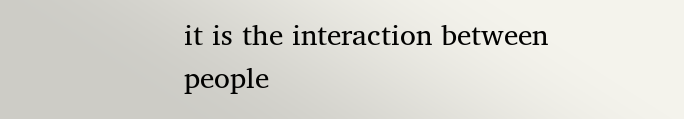it is the interaction between people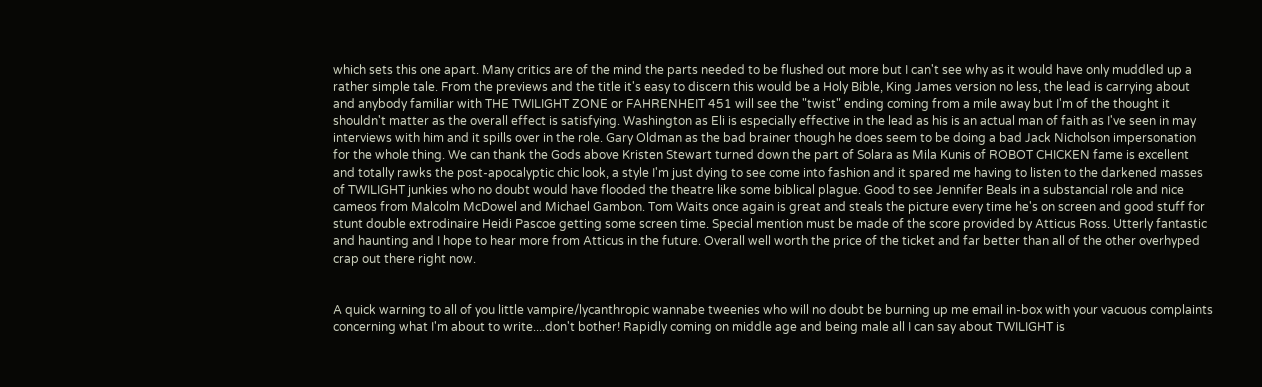which sets this one apart. Many critics are of the mind the parts needed to be flushed out more but I can't see why as it would have only muddled up a rather simple tale. From the previews and the title it's easy to discern this would be a Holy Bible, King James version no less, the lead is carrying about and anybody familiar with THE TWILIGHT ZONE or FAHRENHEIT 451 will see the "twist" ending coming from a mile away but I'm of the thought it shouldn't matter as the overall effect is satisfying. Washington as Eli is especially effective in the lead as his is an actual man of faith as I've seen in may interviews with him and it spills over in the role. Gary Oldman as the bad brainer though he does seem to be doing a bad Jack Nicholson impersonation for the whole thing. We can thank the Gods above Kristen Stewart turned down the part of Solara as Mila Kunis of ROBOT CHICKEN fame is excellent and totally rawks the post-apocalyptic chic look, a style I'm just dying to see come into fashion and it spared me having to listen to the darkened masses of TWILIGHT junkies who no doubt would have flooded the theatre like some biblical plague. Good to see Jennifer Beals in a substancial role and nice cameos from Malcolm McDowel and Michael Gambon. Tom Waits once again is great and steals the picture every time he's on screen and good stuff for stunt double extrodinaire Heidi Pascoe getting some screen time. Special mention must be made of the score provided by Atticus Ross. Utterly fantastic and haunting and I hope to hear more from Atticus in the future. Overall well worth the price of the ticket and far better than all of the other overhyped crap out there right now.


A quick warning to all of you little vampire/lycanthropic wannabe tweenies who will no doubt be burning up me email in-box with your vacuous complaints concerning what I'm about to write....don't bother! Rapidly coming on middle age and being male all I can say about TWILIGHT is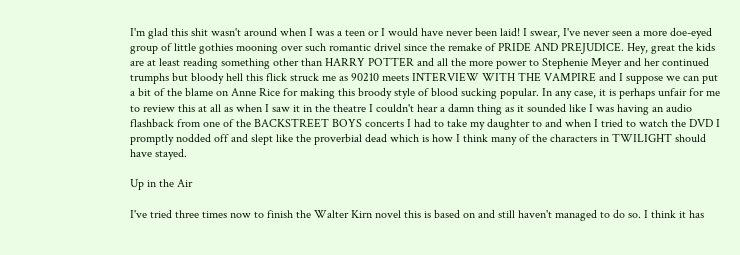I'm glad this shit wasn't around when I was a teen or I would have never been laid! I swear, I've never seen a more doe-eyed group of little gothies mooning over such romantic drivel since the remake of PRIDE AND PREJUDICE. Hey, great the kids are at least reading something other than HARRY POTTER and all the more power to Stephenie Meyer and her continued trumphs but bloody hell this flick struck me as 90210 meets INTERVIEW WITH THE VAMPIRE and I suppose we can put a bit of the blame on Anne Rice for making this broody style of blood sucking popular. In any case, it is perhaps unfair for me to review this at all as when I saw it in the theatre I couldn't hear a damn thing as it sounded like I was having an audio flashback from one of the BACKSTREET BOYS concerts I had to take my daughter to and when I tried to watch the DVD I promptly nodded off and slept like the proverbial dead which is how I think many of the characters in TWILIGHT should have stayed.

Up in the Air

I've tried three times now to finish the Walter Kirn novel this is based on and still haven't managed to do so. I think it has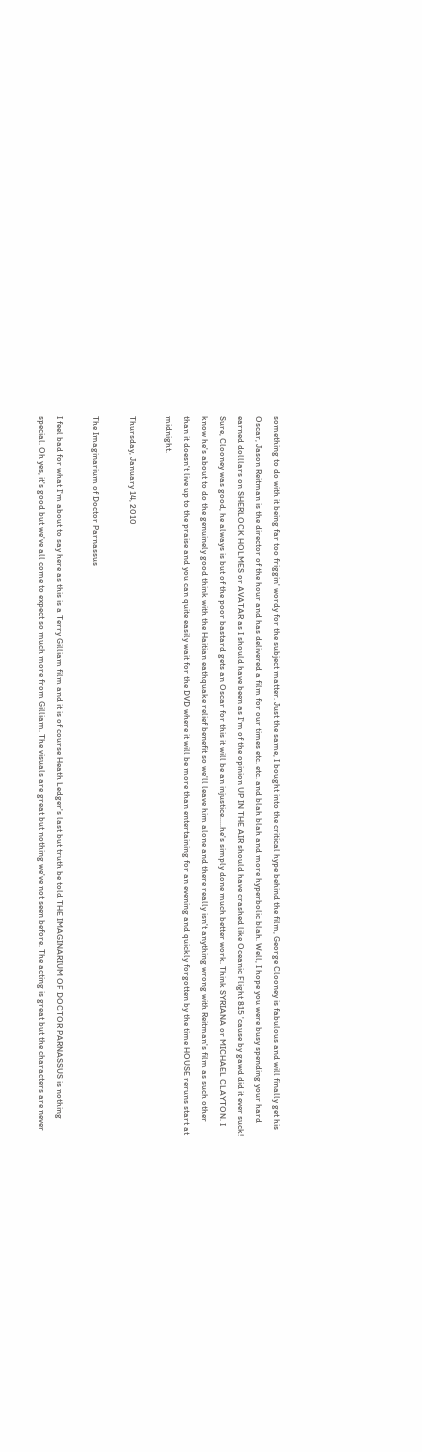something to do with it being far too friggin' wordy for the subject matter. Just the same, I bought into the critical hype behind the film, George Clooney is fabulous and will finally get his Oscar, Jason Reitman is the director of the hour and has delivered a film for our times etc. etc. and blah blah and more hyperbolic blah. Well, I hope you were busy spending your hard earned dolllars on SHERLOCK HOLMES or AVATAR as I should have been as I'm of the opinion UP IN THE AIR should have crashed like Oceanic Flight 815 'cause by gawd did it ever suck! Sure, Clooney was good, he always is but of the poor bastard gets an Oscar for this it will be an injustice.....he's simply done much better work. Think SYRIANA or MICHAEL CLAYTON. I know he's about to do the genuinely good think with the Haitian eathquake relief benefit so we'll leave him alone and there really isn't anything wrong with Reitman's film as such other than it doesn't live up to the praise and you can quite easily wait for the DVD where it will be more than entertaining for an evening and quickly forgotten by the time HOUSE reruns start at midnight.

Thursday, January 14, 2010

The Imaginarium of Doctor Parnassus

I feel bad for what I'm about to say here as this is a Terry Gilliam film and it is of course Heath Ledger's last but truth be told THE IMAGINARIUM OF DOCTOR PARNASSUS is nothing special. Oh yes, it's good but we've all come to expect so much more from Gilliam. The visuals are great but nothing we've not seen before. The acting is great but the characters are never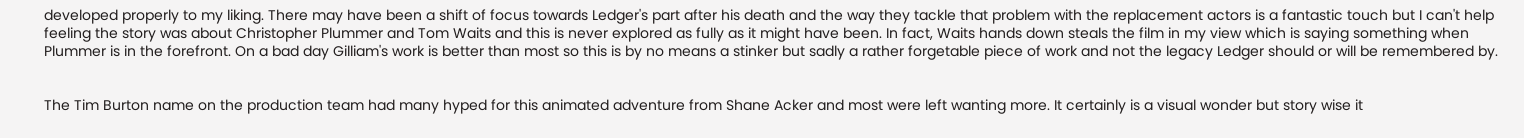developed properly to my liking. There may have been a shift of focus towards Ledger's part after his death and the way they tackle that problem with the replacement actors is a fantastic touch but I can't help feeling the story was about Christopher Plummer and Tom Waits and this is never explored as fully as it might have been. In fact, Waits hands down steals the film in my view which is saying something when Plummer is in the forefront. On a bad day Gilliam's work is better than most so this is by no means a stinker but sadly a rather forgetable piece of work and not the legacy Ledger should or will be remembered by.


The Tim Burton name on the production team had many hyped for this animated adventure from Shane Acker and most were left wanting more. It certainly is a visual wonder but story wise it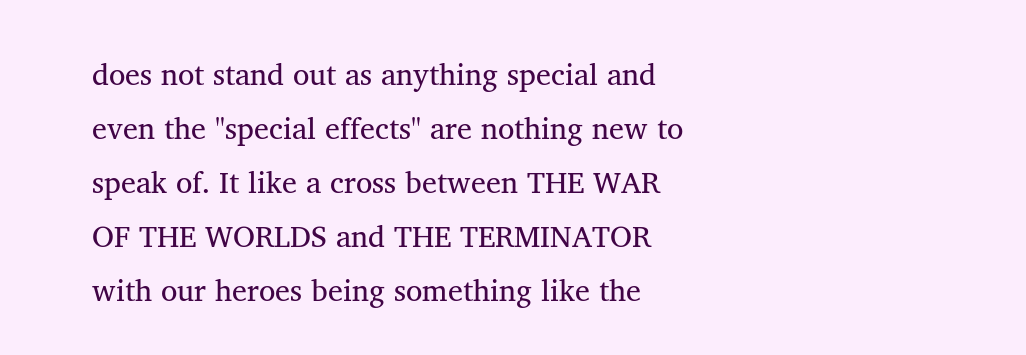does not stand out as anything special and even the "special effects" are nothing new to speak of. It like a cross between THE WAR OF THE WORLDS and THE TERMINATOR with our heroes being something like the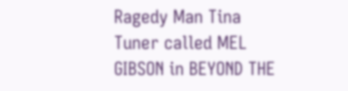Ragedy Man Tina Tuner called MEL GIBSON in BEYOND THE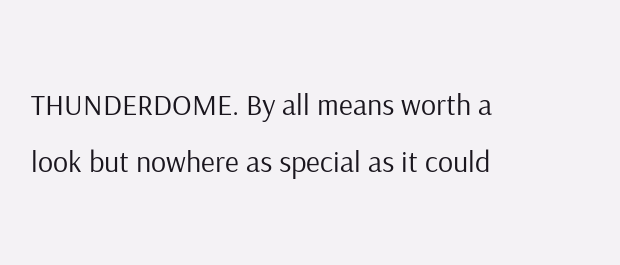THUNDERDOME. By all means worth a look but nowhere as special as it could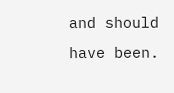and should have been.